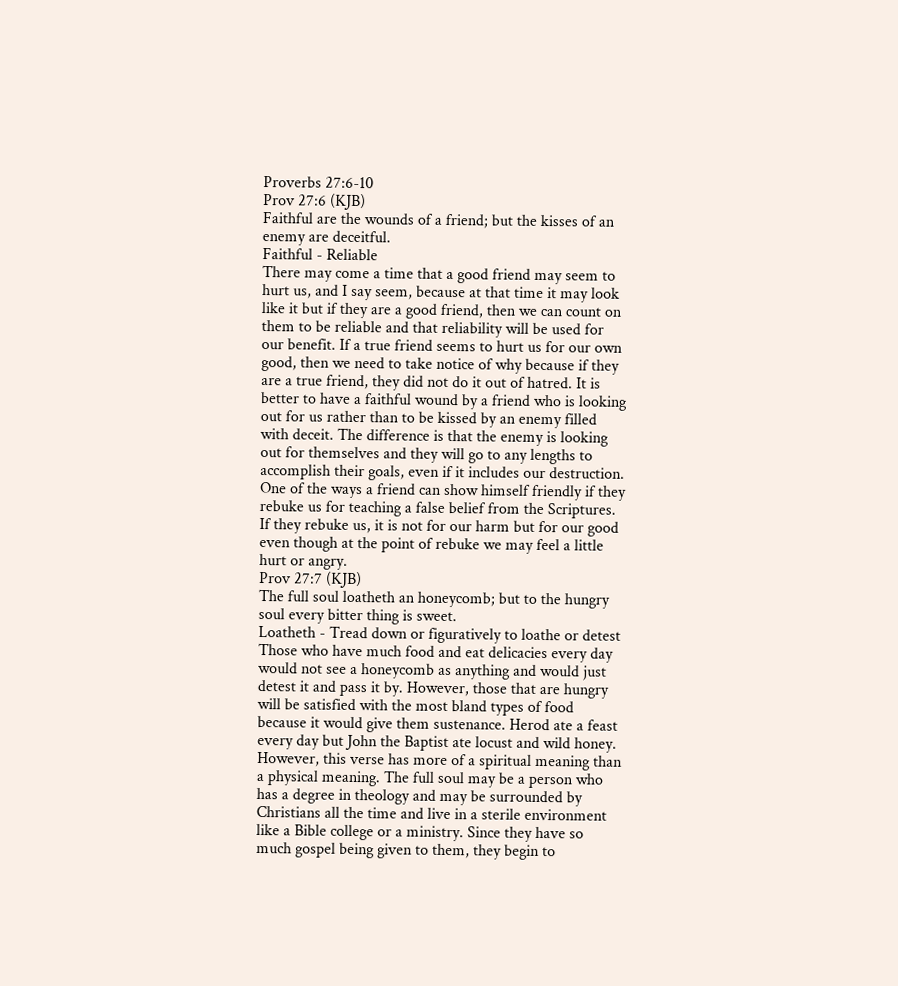Proverbs 27:6-10
Prov 27:6 (KJB)
Faithful are the wounds of a friend; but the kisses of an enemy are deceitful.
Faithful - Reliable
There may come a time that a good friend may seem to hurt us, and I say seem, because at that time it may look like it but if they are a good friend, then we can count on them to be reliable and that reliability will be used for our benefit. If a true friend seems to hurt us for our own good, then we need to take notice of why because if they are a true friend, they did not do it out of hatred. It is better to have a faithful wound by a friend who is looking out for us rather than to be kissed by an enemy filled with deceit. The difference is that the enemy is looking out for themselves and they will go to any lengths to accomplish their goals, even if it includes our destruction. One of the ways a friend can show himself friendly if they rebuke us for teaching a false belief from the Scriptures. If they rebuke us, it is not for our harm but for our good even though at the point of rebuke we may feel a little hurt or angry.
Prov 27:7 (KJB)
The full soul loatheth an honeycomb; but to the hungry soul every bitter thing is sweet.
Loatheth - Tread down or figuratively to loathe or detest
Those who have much food and eat delicacies every day would not see a honeycomb as anything and would just detest it and pass it by. However, those that are hungry will be satisfied with the most bland types of food because it would give them sustenance. Herod ate a feast every day but John the Baptist ate locust and wild honey. However, this verse has more of a spiritual meaning than a physical meaning. The full soul may be a person who has a degree in theology and may be surrounded by Christians all the time and live in a sterile environment like a Bible college or a ministry. Since they have so much gospel being given to them, they begin to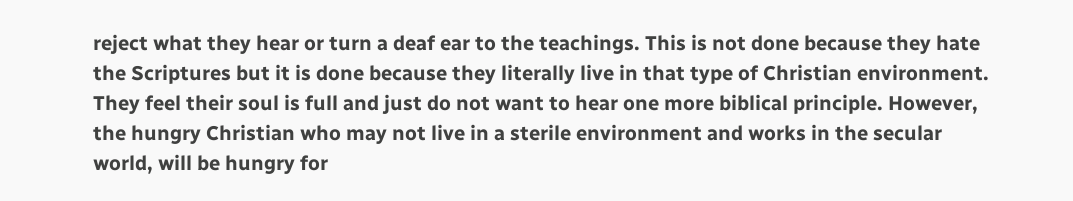reject what they hear or turn a deaf ear to the teachings. This is not done because they hate the Scriptures but it is done because they literally live in that type of Christian environment. They feel their soul is full and just do not want to hear one more biblical principle. However, the hungry Christian who may not live in a sterile environment and works in the secular world, will be hungry for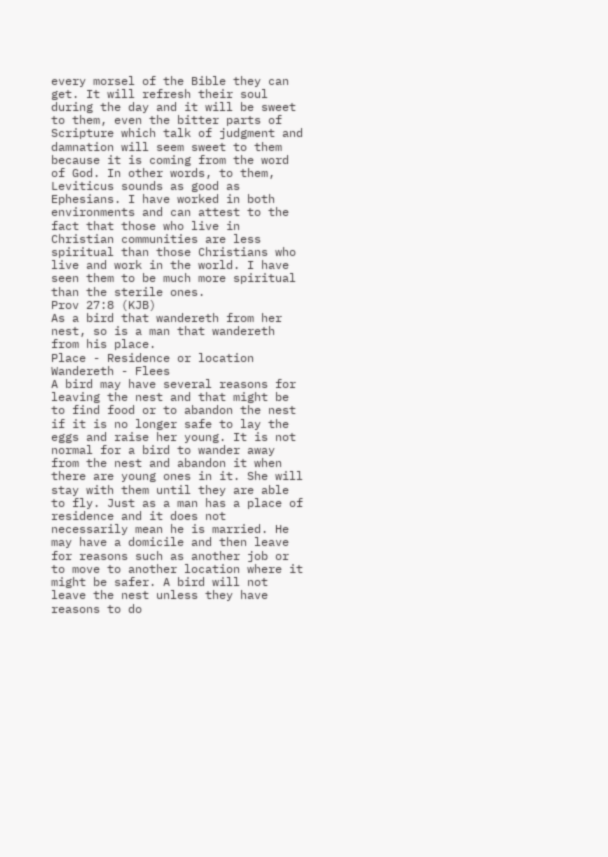every morsel of the Bible they can get. It will refresh their soul during the day and it will be sweet to them, even the bitter parts of Scripture which talk of judgment and damnation will seem sweet to them because it is coming from the word of God. In other words, to them, Leviticus sounds as good as Ephesians. I have worked in both environments and can attest to the fact that those who live in Christian communities are less spiritual than those Christians who live and work in the world. I have seen them to be much more spiritual than the sterile ones.
Prov 27:8 (KJB)
As a bird that wandereth from her nest, so is a man that wandereth from his place.
Place - Residence or location
Wandereth - Flees
A bird may have several reasons for leaving the nest and that might be to find food or to abandon the nest if it is no longer safe to lay the eggs and raise her young. It is not normal for a bird to wander away from the nest and abandon it when there are young ones in it. She will stay with them until they are able to fly. Just as a man has a place of residence and it does not necessarily mean he is married. He may have a domicile and then leave for reasons such as another job or to move to another location where it might be safer. A bird will not leave the nest unless they have reasons to do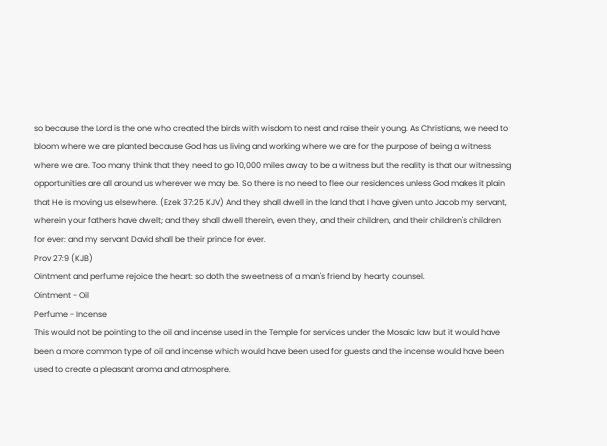so because the Lord is the one who created the birds with wisdom to nest and raise their young. As Christians, we need to bloom where we are planted because God has us living and working where we are for the purpose of being a witness where we are. Too many think that they need to go 10,000 miles away to be a witness but the reality is that our witnessing opportunities are all around us wherever we may be. So there is no need to flee our residences unless God makes it plain that He is moving us elsewhere. (Ezek 37:25 KJV) And they shall dwell in the land that I have given unto Jacob my servant, wherein your fathers have dwelt; and they shall dwell therein, even they, and their children, and their children's children for ever: and my servant David shall be their prince for ever.
Prov 27:9 (KJB)
Ointment and perfume rejoice the heart: so doth the sweetness of a man's friend by hearty counsel.
Ointment - Oil
Perfume - Incense
This would not be pointing to the oil and incense used in the Temple for services under the Mosaic law but it would have been a more common type of oil and incense which would have been used for guests and the incense would have been used to create a pleasant aroma and atmosphere.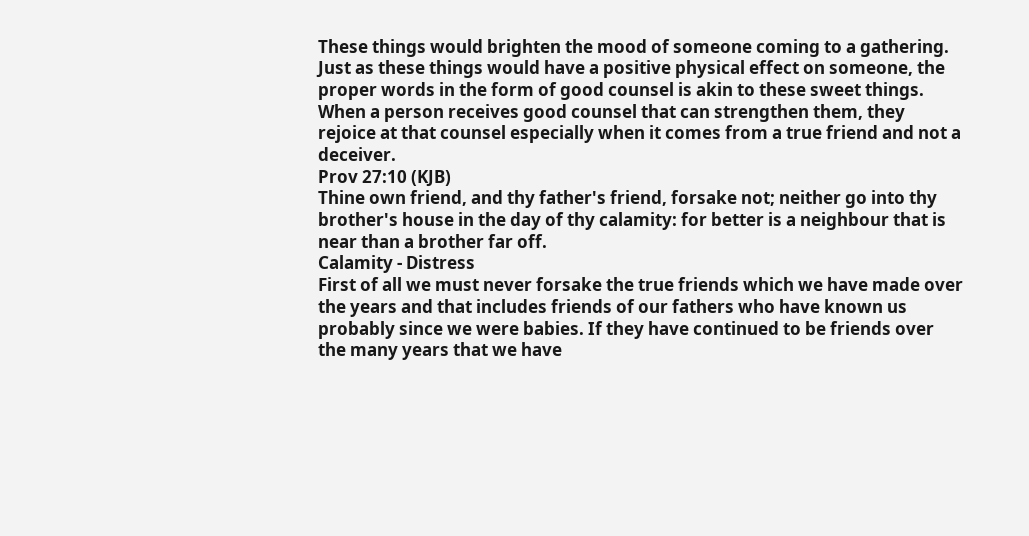These things would brighten the mood of someone coming to a gathering. Just as these things would have a positive physical effect on someone, the proper words in the form of good counsel is akin to these sweet things. When a person receives good counsel that can strengthen them, they rejoice at that counsel especially when it comes from a true friend and not a deceiver.
Prov 27:10 (KJB)
Thine own friend, and thy father's friend, forsake not; neither go into thy brother's house in the day of thy calamity: for better is a neighbour that is near than a brother far off.
Calamity - Distress
First of all we must never forsake the true friends which we have made over the years and that includes friends of our fathers who have known us probably since we were babies. If they have continued to be friends over the many years that we have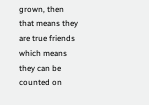grown, then that means they are true friends which means they can be counted on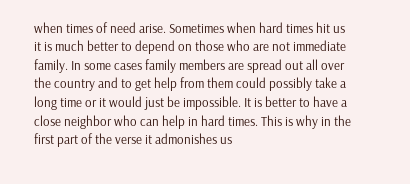when times of need arise. Sometimes when hard times hit us it is much better to depend on those who are not immediate family. In some cases family members are spread out all over the country and to get help from them could possibly take a long time or it would just be impossible. It is better to have a close neighbor who can help in hard times. This is why in the first part of the verse it admonishes us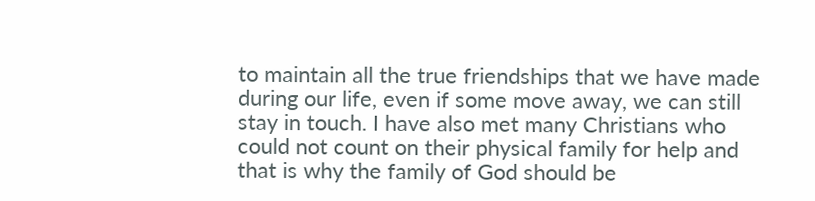to maintain all the true friendships that we have made during our life, even if some move away, we can still stay in touch. I have also met many Christians who could not count on their physical family for help and that is why the family of God should be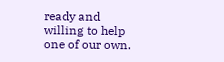ready and willing to help one of our own.